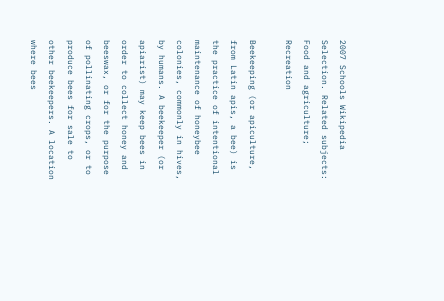2007 Schools Wikipedia Selection. Related subjects: Food and agriculture; Recreation

Beekeeping (or apiculture, from Latin apis, a bee) is the practice of intentional maintenance of honeybee colonies, commonly in hives, by humans. A beekeeper (or apiarist) may keep bees in order to collect honey and beeswax, or for the purpose of pollinating crops, or to produce bees for sale to other beekeepers. A location where bees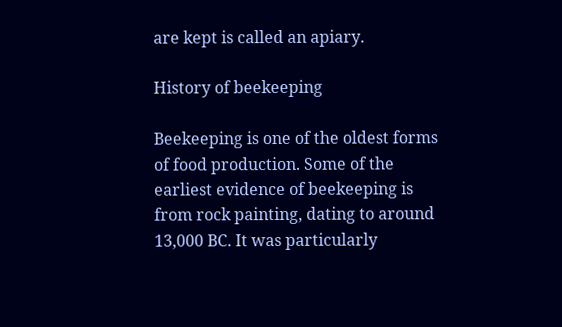are kept is called an apiary.

History of beekeeping

Beekeeping is one of the oldest forms of food production. Some of the earliest evidence of beekeeping is from rock painting, dating to around 13,000 BC. It was particularly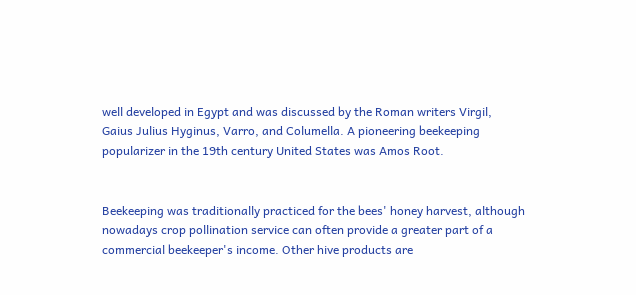well developed in Egypt and was discussed by the Roman writers Virgil, Gaius Julius Hyginus, Varro, and Columella. A pioneering beekeeping popularizer in the 19th century United States was Amos Root.


Beekeeping was traditionally practiced for the bees' honey harvest, although nowadays crop pollination service can often provide a greater part of a commercial beekeeper's income. Other hive products are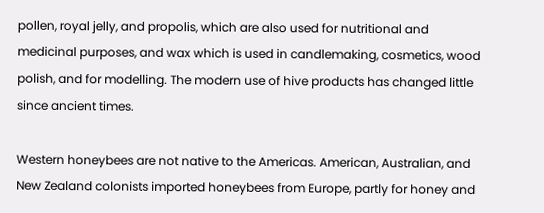pollen, royal jelly, and propolis, which are also used for nutritional and medicinal purposes, and wax which is used in candlemaking, cosmetics, wood polish, and for modelling. The modern use of hive products has changed little since ancient times.

Western honeybees are not native to the Americas. American, Australian, and New Zealand colonists imported honeybees from Europe, partly for honey and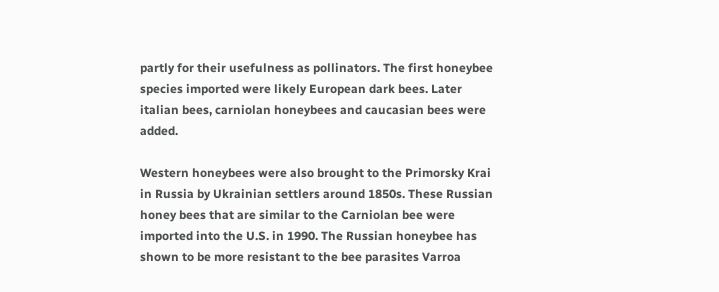partly for their usefulness as pollinators. The first honeybee species imported were likely European dark bees. Later italian bees, carniolan honeybees and caucasian bees were added.

Western honeybees were also brought to the Primorsky Krai in Russia by Ukrainian settlers around 1850s. These Russian honey bees that are similar to the Carniolan bee were imported into the U.S. in 1990. The Russian honeybee has shown to be more resistant to the bee parasites Varroa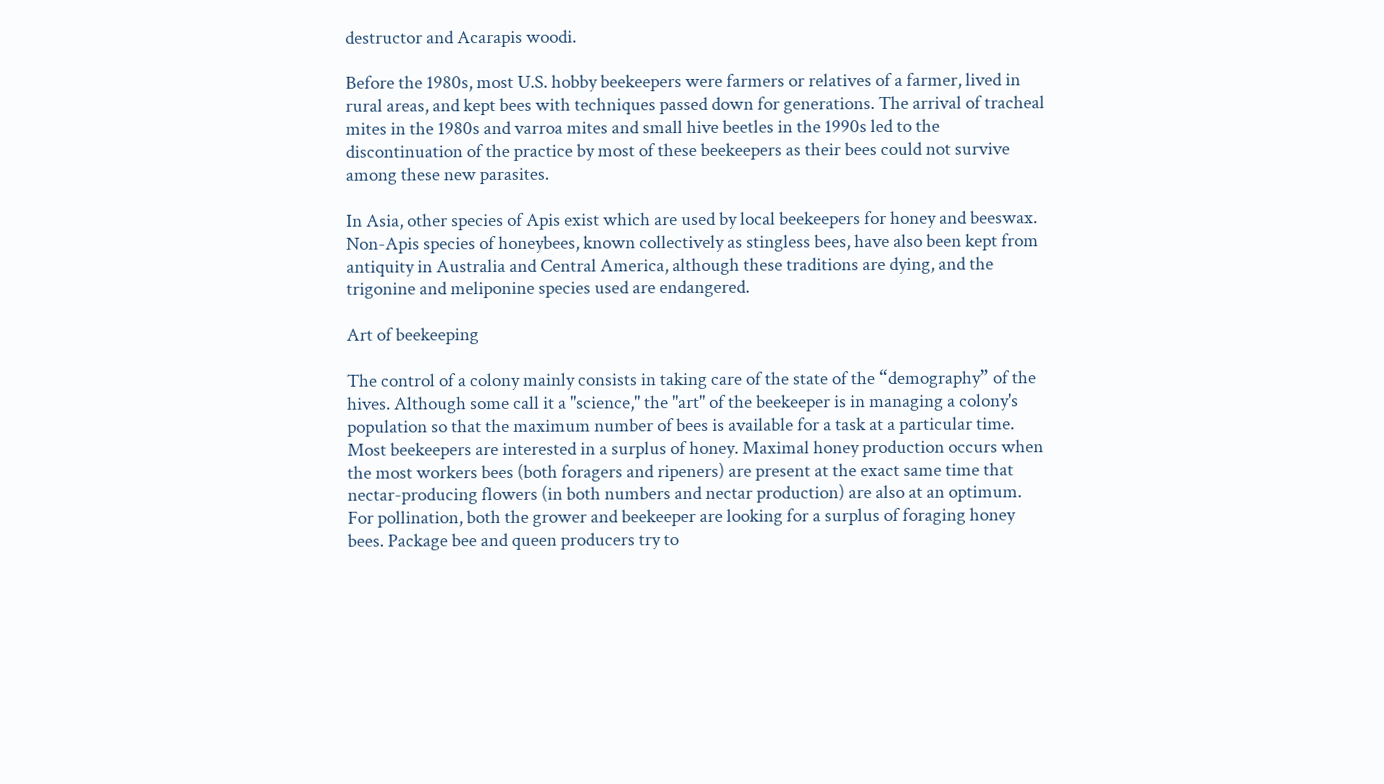destructor and Acarapis woodi.

Before the 1980s, most U.S. hobby beekeepers were farmers or relatives of a farmer, lived in rural areas, and kept bees with techniques passed down for generations. The arrival of tracheal mites in the 1980s and varroa mites and small hive beetles in the 1990s led to the discontinuation of the practice by most of these beekeepers as their bees could not survive among these new parasites.

In Asia, other species of Apis exist which are used by local beekeepers for honey and beeswax. Non-Apis species of honeybees, known collectively as stingless bees, have also been kept from antiquity in Australia and Central America, although these traditions are dying, and the trigonine and meliponine species used are endangered.

Art of beekeeping

The control of a colony mainly consists in taking care of the state of the “demography” of the hives. Although some call it a "science," the "art" of the beekeeper is in managing a colony's population so that the maximum number of bees is available for a task at a particular time. Most beekeepers are interested in a surplus of honey. Maximal honey production occurs when the most workers bees (both foragers and ripeners) are present at the exact same time that nectar-producing flowers (in both numbers and nectar production) are also at an optimum. For pollination, both the grower and beekeeper are looking for a surplus of foraging honey bees. Package bee and queen producers try to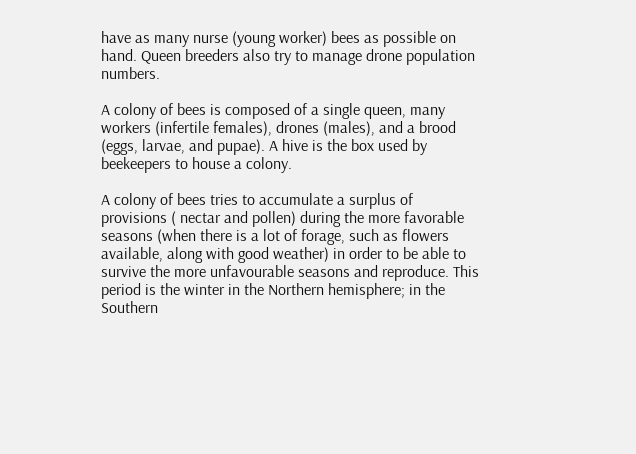have as many nurse (young worker) bees as possible on hand. Queen breeders also try to manage drone population numbers.

A colony of bees is composed of a single queen, many workers (infertile females), drones (males), and a brood (eggs, larvae, and pupae). A hive is the box used by beekeepers to house a colony.

A colony of bees tries to accumulate a surplus of provisions ( nectar and pollen) during the more favorable seasons (when there is a lot of forage, such as flowers available, along with good weather) in order to be able to survive the more unfavourable seasons and reproduce. This period is the winter in the Northern hemisphere; in the Southern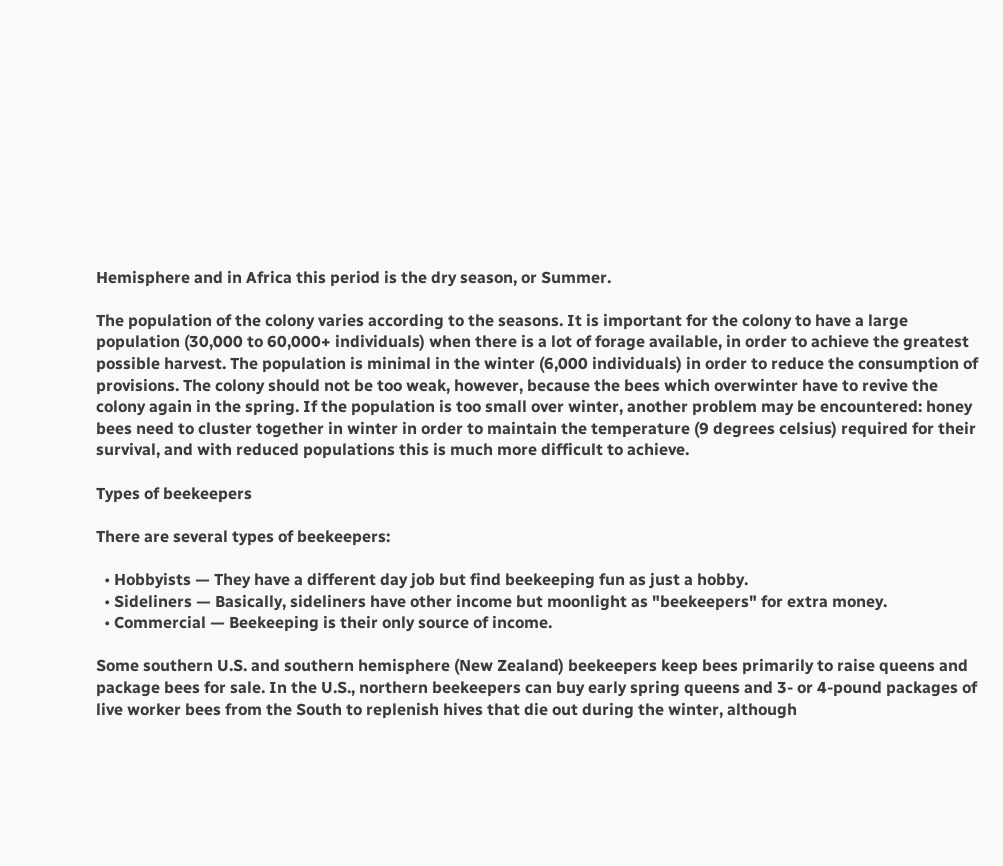Hemisphere and in Africa this period is the dry season, or Summer.

The population of the colony varies according to the seasons. It is important for the colony to have a large population (30,000 to 60,000+ individuals) when there is a lot of forage available, in order to achieve the greatest possible harvest. The population is minimal in the winter (6,000 individuals) in order to reduce the consumption of provisions. The colony should not be too weak, however, because the bees which overwinter have to revive the colony again in the spring. If the population is too small over winter, another problem may be encountered: honey bees need to cluster together in winter in order to maintain the temperature (9 degrees celsius) required for their survival, and with reduced populations this is much more difficult to achieve.

Types of beekeepers

There are several types of beekeepers:

  • Hobbyists — They have a different day job but find beekeeping fun as just a hobby.
  • Sideliners — Basically, sideliners have other income but moonlight as "beekeepers" for extra money.
  • Commercial — Beekeeping is their only source of income.

Some southern U.S. and southern hemisphere (New Zealand) beekeepers keep bees primarily to raise queens and package bees for sale. In the U.S., northern beekeepers can buy early spring queens and 3- or 4-pound packages of live worker bees from the South to replenish hives that die out during the winter, although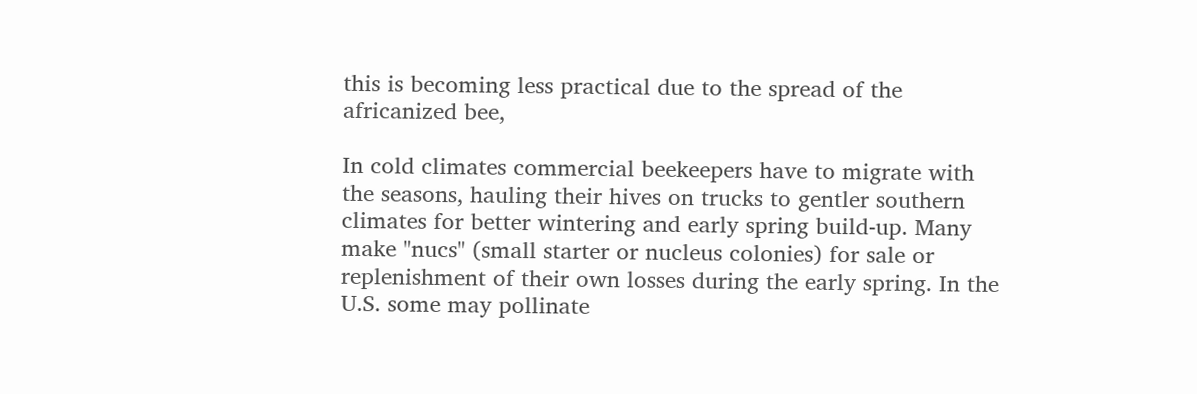this is becoming less practical due to the spread of the africanized bee,

In cold climates commercial beekeepers have to migrate with the seasons, hauling their hives on trucks to gentler southern climates for better wintering and early spring build-up. Many make "nucs" (small starter or nucleus colonies) for sale or replenishment of their own losses during the early spring. In the U.S. some may pollinate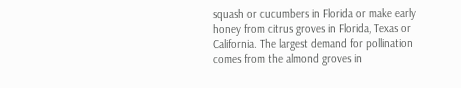squash or cucumbers in Florida or make early honey from citrus groves in Florida, Texas or California. The largest demand for pollination comes from the almond groves in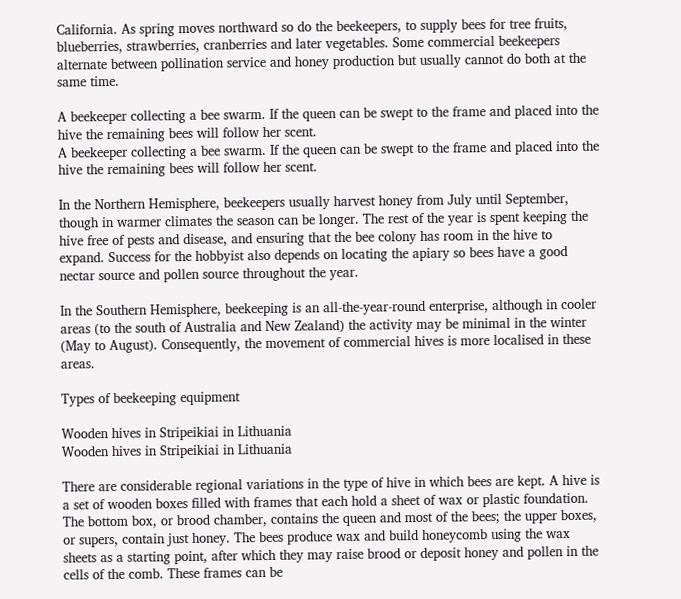California. As spring moves northward so do the beekeepers, to supply bees for tree fruits, blueberries, strawberries, cranberries and later vegetables. Some commercial beekeepers alternate between pollination service and honey production but usually cannot do both at the same time.

A beekeeper collecting a bee swarm. If the queen can be swept to the frame and placed into the hive the remaining bees will follow her scent.
A beekeeper collecting a bee swarm. If the queen can be swept to the frame and placed into the hive the remaining bees will follow her scent.

In the Northern Hemisphere, beekeepers usually harvest honey from July until September, though in warmer climates the season can be longer. The rest of the year is spent keeping the hive free of pests and disease, and ensuring that the bee colony has room in the hive to expand. Success for the hobbyist also depends on locating the apiary so bees have a good nectar source and pollen source throughout the year.

In the Southern Hemisphere, beekeeping is an all-the-year-round enterprise, although in cooler areas (to the south of Australia and New Zealand) the activity may be minimal in the winter (May to August). Consequently, the movement of commercial hives is more localised in these areas.

Types of beekeeping equipment

Wooden hives in Stripeikiai in Lithuania
Wooden hives in Stripeikiai in Lithuania

There are considerable regional variations in the type of hive in which bees are kept. A hive is a set of wooden boxes filled with frames that each hold a sheet of wax or plastic foundation. The bottom box, or brood chamber, contains the queen and most of the bees; the upper boxes, or supers, contain just honey. The bees produce wax and build honeycomb using the wax sheets as a starting point, after which they may raise brood or deposit honey and pollen in the cells of the comb. These frames can be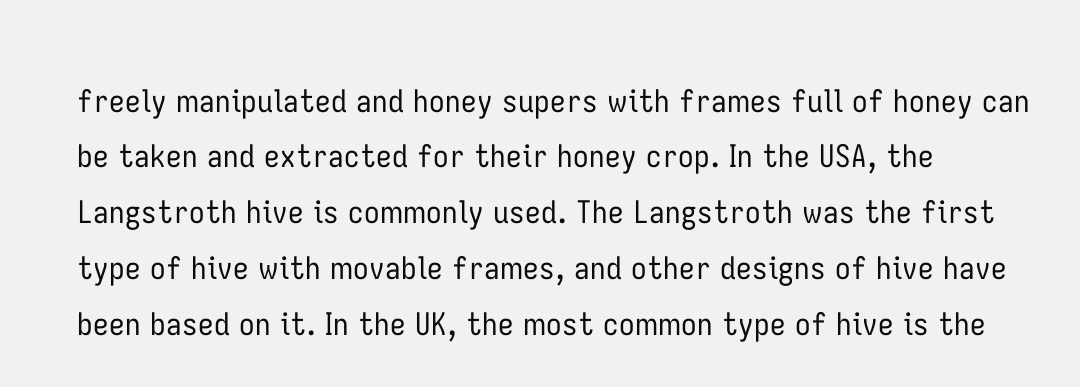freely manipulated and honey supers with frames full of honey can be taken and extracted for their honey crop. In the USA, the Langstroth hive is commonly used. The Langstroth was the first type of hive with movable frames, and other designs of hive have been based on it. In the UK, the most common type of hive is the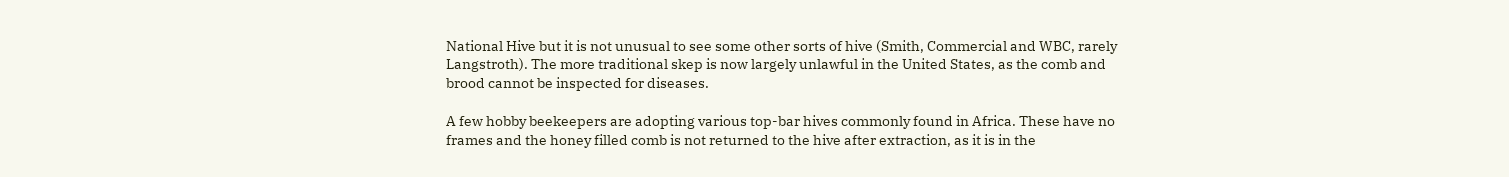National Hive but it is not unusual to see some other sorts of hive (Smith, Commercial and WBC, rarely Langstroth). The more traditional skep is now largely unlawful in the United States, as the comb and brood cannot be inspected for diseases.

A few hobby beekeepers are adopting various top-bar hives commonly found in Africa. These have no frames and the honey filled comb is not returned to the hive after extraction, as it is in the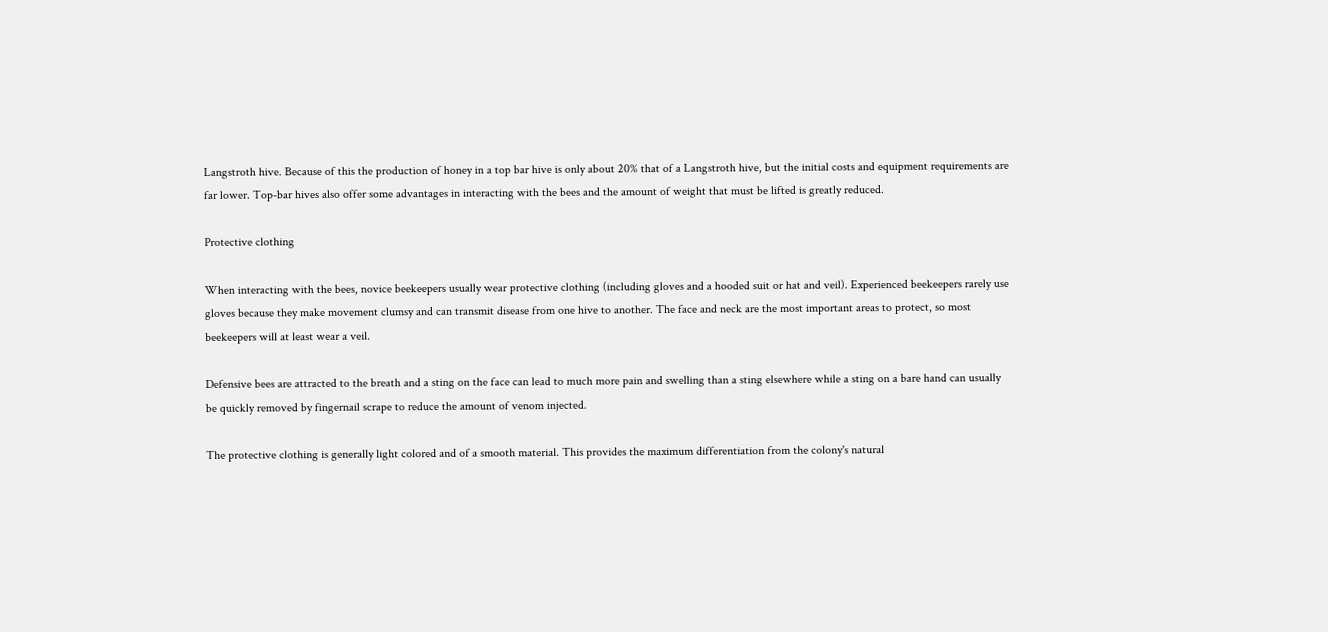Langstroth hive. Because of this the production of honey in a top bar hive is only about 20% that of a Langstroth hive, but the initial costs and equipment requirements are far lower. Top-bar hives also offer some advantages in interacting with the bees and the amount of weight that must be lifted is greatly reduced.

Protective clothing

When interacting with the bees, novice beekeepers usually wear protective clothing (including gloves and a hooded suit or hat and veil). Experienced beekeepers rarely use gloves because they make movement clumsy and can transmit disease from one hive to another. The face and neck are the most important areas to protect, so most beekeepers will at least wear a veil.

Defensive bees are attracted to the breath and a sting on the face can lead to much more pain and swelling than a sting elsewhere while a sting on a bare hand can usually be quickly removed by fingernail scrape to reduce the amount of venom injected.

The protective clothing is generally light colored and of a smooth material. This provides the maximum differentiation from the colony's natural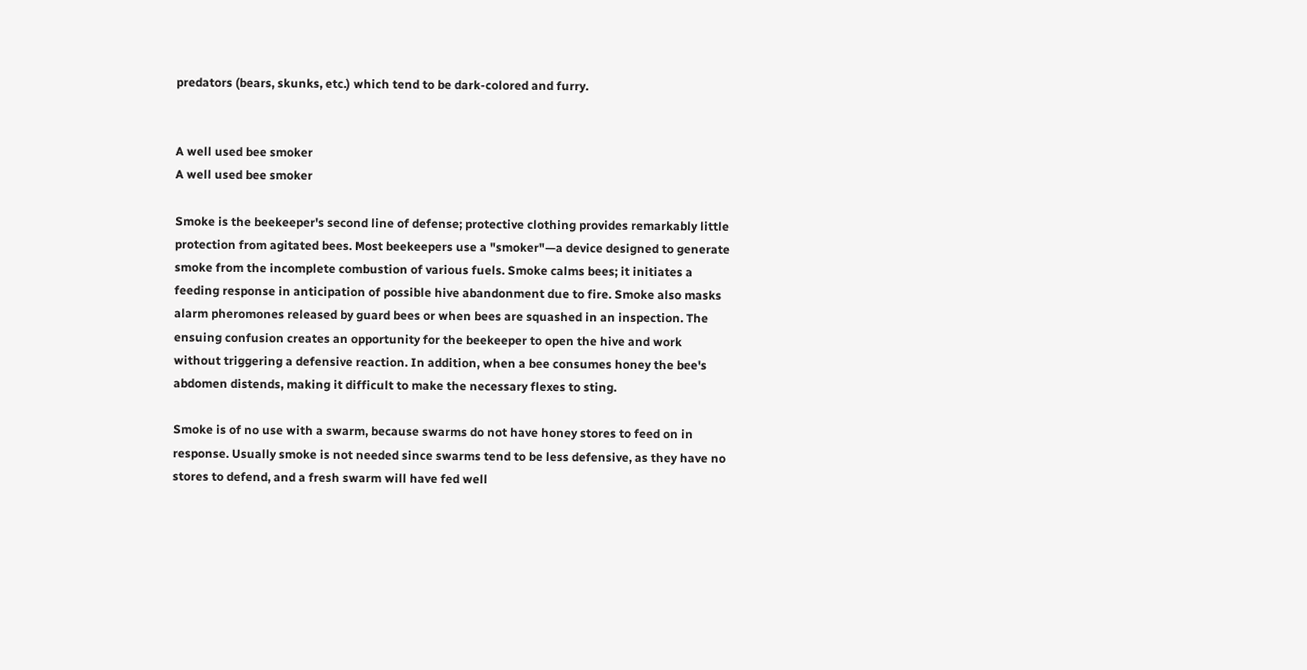predators (bears, skunks, etc.) which tend to be dark-colored and furry.


A well used bee smoker
A well used bee smoker

Smoke is the beekeeper's second line of defense; protective clothing provides remarkably little protection from agitated bees. Most beekeepers use a "smoker"—a device designed to generate smoke from the incomplete combustion of various fuels. Smoke calms bees; it initiates a feeding response in anticipation of possible hive abandonment due to fire. Smoke also masks alarm pheromones released by guard bees or when bees are squashed in an inspection. The ensuing confusion creates an opportunity for the beekeeper to open the hive and work without triggering a defensive reaction. In addition, when a bee consumes honey the bee's abdomen distends, making it difficult to make the necessary flexes to sting.

Smoke is of no use with a swarm, because swarms do not have honey stores to feed on in response. Usually smoke is not needed since swarms tend to be less defensive, as they have no stores to defend, and a fresh swarm will have fed well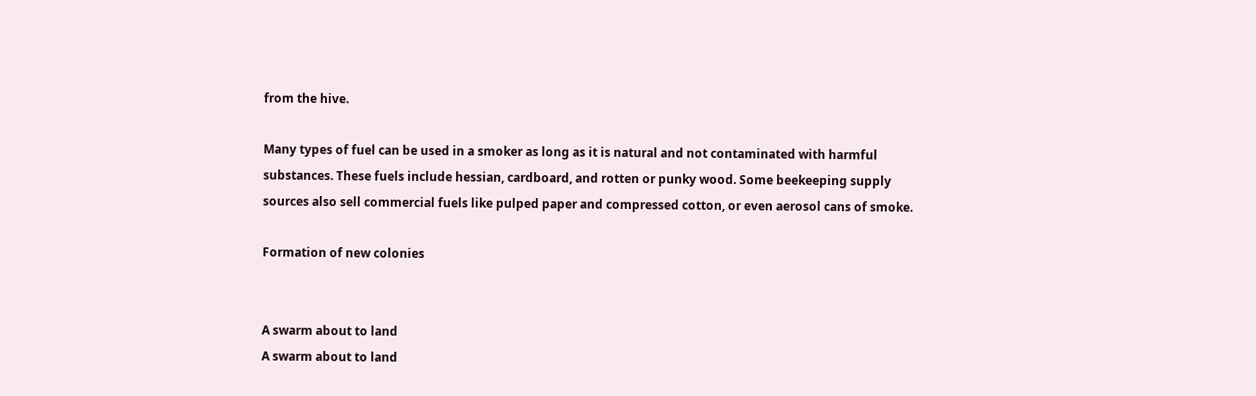from the hive.

Many types of fuel can be used in a smoker as long as it is natural and not contaminated with harmful substances. These fuels include hessian, cardboard, and rotten or punky wood. Some beekeeping supply sources also sell commercial fuels like pulped paper and compressed cotton, or even aerosol cans of smoke.

Formation of new colonies


A swarm about to land
A swarm about to land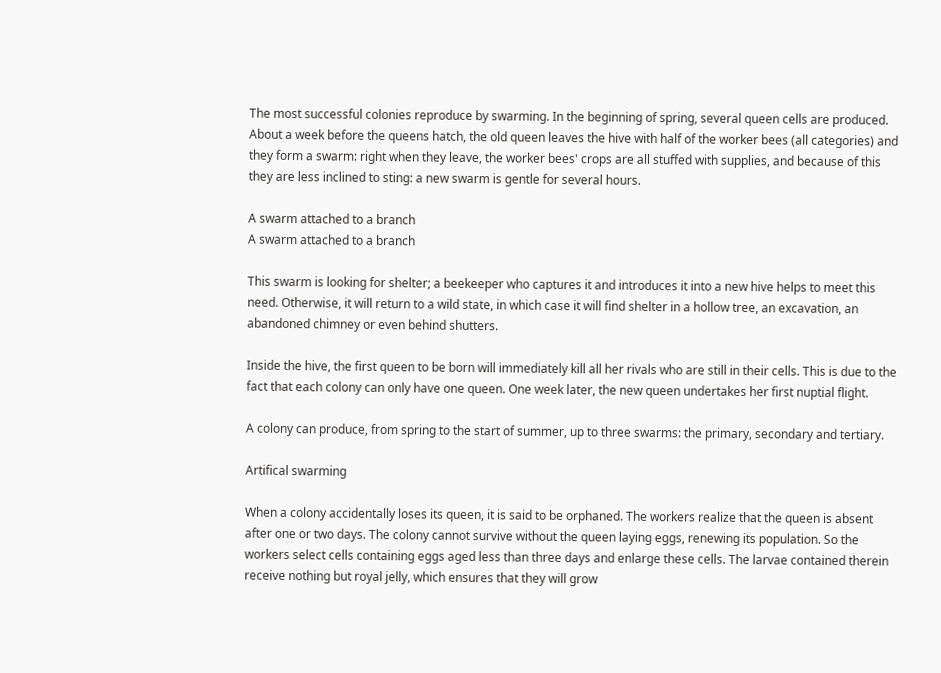The most successful colonies reproduce by swarming. In the beginning of spring, several queen cells are produced. About a week before the queens hatch, the old queen leaves the hive with half of the worker bees (all categories) and they form a swarm: right when they leave, the worker bees' crops are all stuffed with supplies, and because of this they are less inclined to sting: a new swarm is gentle for several hours.

A swarm attached to a branch
A swarm attached to a branch

This swarm is looking for shelter; a beekeeper who captures it and introduces it into a new hive helps to meet this need. Otherwise, it will return to a wild state, in which case it will find shelter in a hollow tree, an excavation, an abandoned chimney or even behind shutters.

Inside the hive, the first queen to be born will immediately kill all her rivals who are still in their cells. This is due to the fact that each colony can only have one queen. One week later, the new queen undertakes her first nuptial flight.

A colony can produce, from spring to the start of summer, up to three swarms: the primary, secondary and tertiary.

Artifical swarming

When a colony accidentally loses its queen, it is said to be orphaned. The workers realize that the queen is absent after one or two days. The colony cannot survive without the queen laying eggs, renewing its population. So the workers select cells containing eggs aged less than three days and enlarge these cells. The larvae contained therein receive nothing but royal jelly, which ensures that they will grow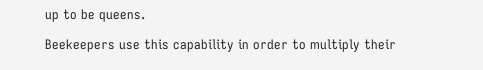up to be queens.

Beekeepers use this capability in order to multiply their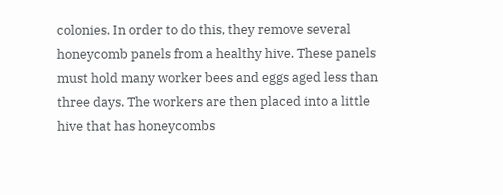colonies. In order to do this, they remove several honeycomb panels from a healthy hive. These panels must hold many worker bees and eggs aged less than three days. The workers are then placed into a little hive that has honeycombs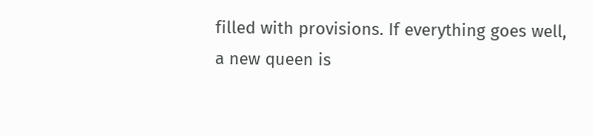filled with provisions. If everything goes well, a new queen is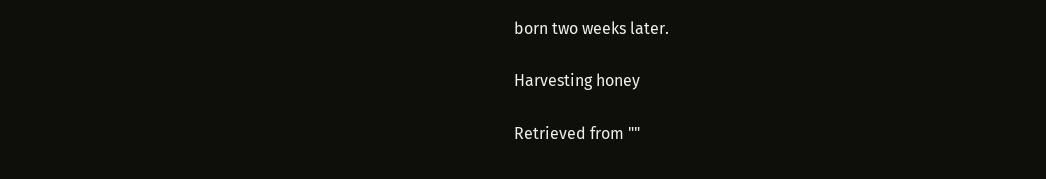born two weeks later.

Harvesting honey

Retrieved from ""